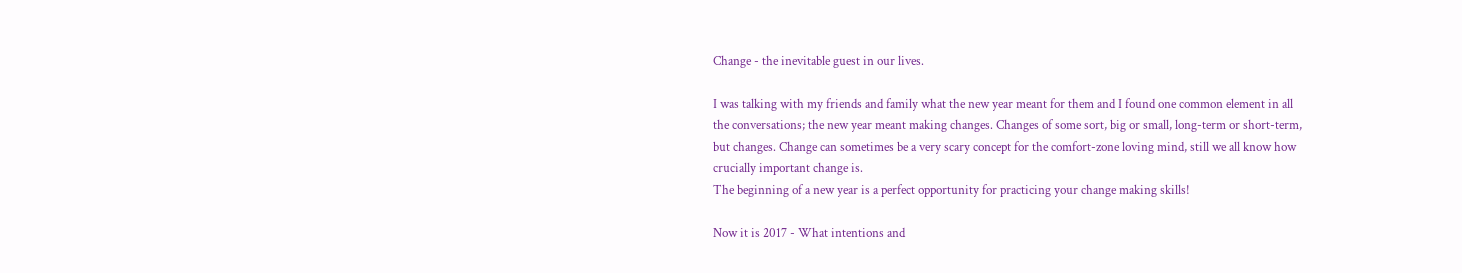Change - the inevitable guest in our lives.

I was talking with my friends and family what the new year meant for them and I found one common element in all the conversations; the new year meant making changes. Changes of some sort, big or small, long-term or short-term, but changes. Change can sometimes be a very scary concept for the comfort-zone loving mind, still we all know how crucially important change is.
The beginning of a new year is a perfect opportunity for practicing your change making skills!

Now it is 2017 - What intentions and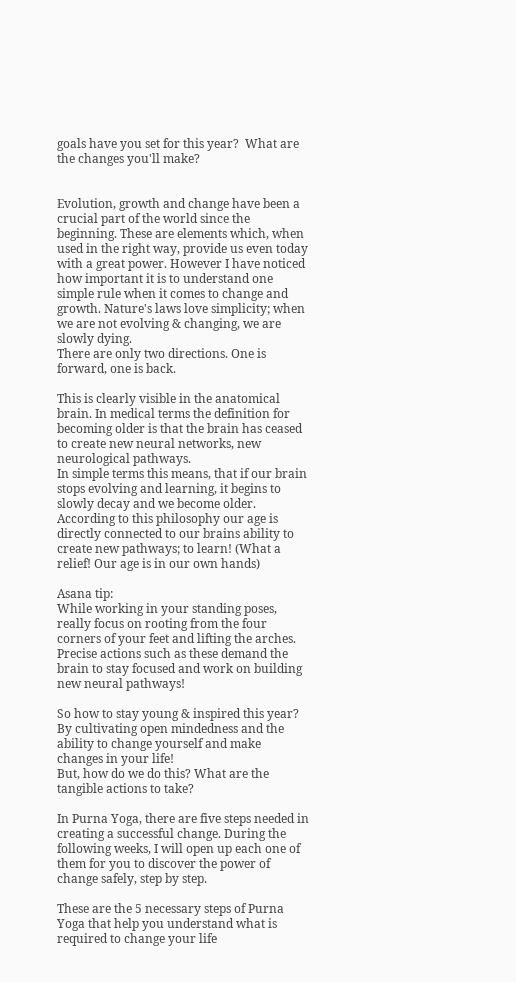goals have you set for this year?  What are the changes you'll make?


Evolution, growth and change have been a crucial part of the world since the beginning. These are elements which, when used in the right way, provide us even today with a great power. However I have noticed how important it is to understand one simple rule when it comes to change and growth. Nature's laws love simplicity; when we are not evolving & changing, we are slowly dying.
There are only two directions. One is forward, one is back.

This is clearly visible in the anatomical brain. In medical terms the definition for becoming older is that the brain has ceased to create new neural networks, new neurological pathways.
In simple terms this means, that if our brain stops evolving and learning, it begins to slowly decay and we become older. According to this philosophy our age is directly connected to our brains ability to create new pathways; to learn! (What a relief! Our age is in our own hands)

Asana tip:
While working in your standing poses, really focus on rooting from the four corners of your feet and lifting the arches. Precise actions such as these demand the brain to stay focused and work on building new neural pathways!

So how to stay young & inspired this year?
By cultivating open mindedness and the ability to change yourself and make changes in your life!
But, how do we do this? What are the tangible actions to take?

In Purna Yoga, there are five steps needed in creating a successful change. During the following weeks, I will open up each one of them for you to discover the power of change safely, step by step.

These are the 5 necessary steps of Purna Yoga that help you understand what is required to change your life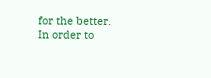for the better.
In order to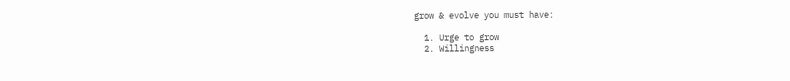grow & evolve you must have:

  1. Urge to grow
  2. Willingness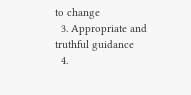to change
  3. Appropriate and truthful guidance
  4.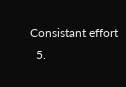Consistant effort
  5.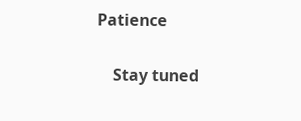Patience

    Stay tuned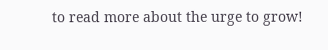to read more about the urge to grow!